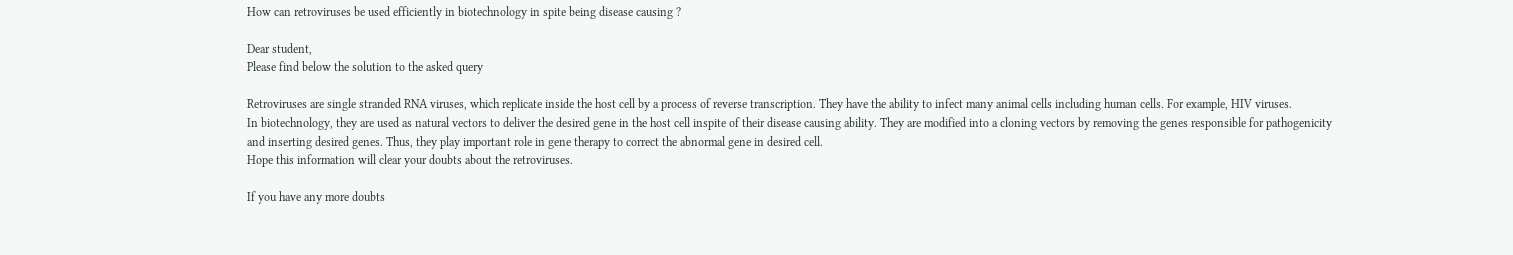How can retroviruses be used efficiently in biotechnology in spite being disease causing ?

Dear student,
Please find below the solution to the asked query

Retroviruses are single stranded RNA viruses, which replicate inside the host cell by a process of reverse transcription. They have the ability to infect many animal cells including human cells. For example, HIV viruses.
In biotechnology, they are used as natural vectors to deliver the desired gene in the host cell inspite of their disease causing ability. They are modified into a cloning vectors by removing the genes responsible for pathogenicity and inserting desired genes. Thus, they play important role in gene therapy to correct the abnormal gene in desired cell.
Hope this information will clear your doubts about the retroviruses.

If you have any more doubts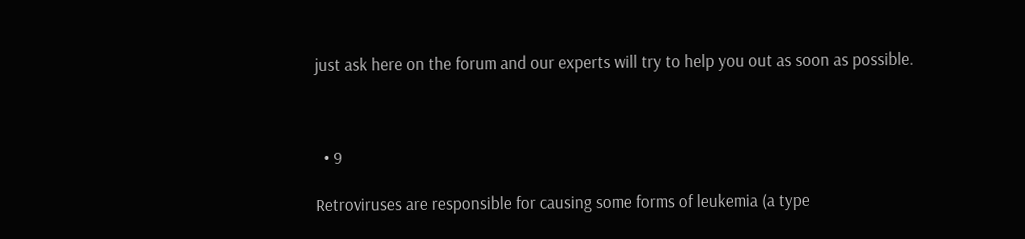just ask here on the forum and our experts will try to help you out as soon as possible.



  • 9

Retroviruses are responsible for causing some forms of leukemia (a type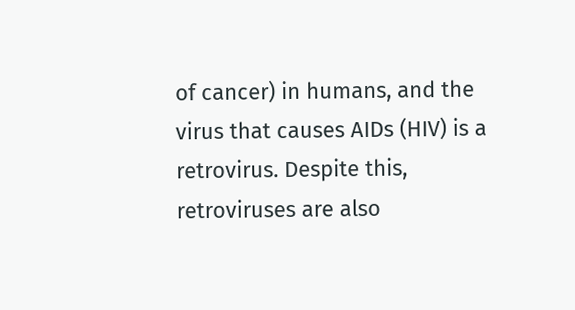of cancer) in humans, and the virus that causes AIDs (HIV) is a retrovirus. Despite this, retroviruses are also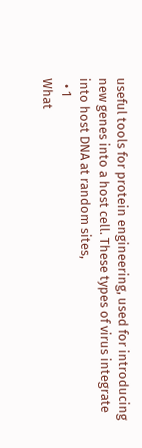useful tools for protein engineering, used for introducing new genes into a host cell. These types of virus integrate into host DNA at random sites,
  • 1
What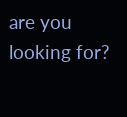are you looking for?